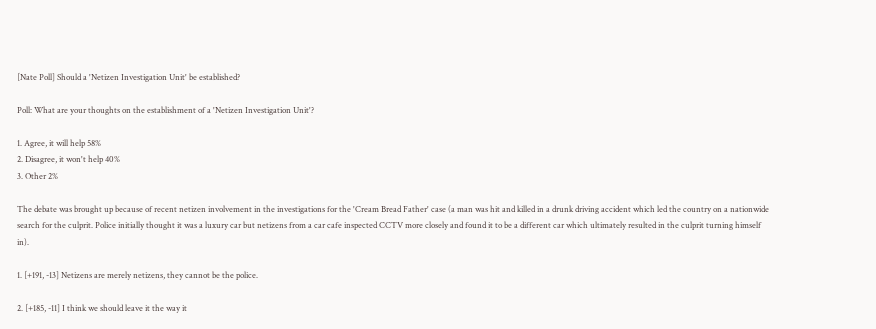[Nate Poll] Should a 'Netizen Investigation Unit' be established?

Poll: What are your thoughts on the establishment of a 'Netizen Investigation Unit'?

1. Agree, it will help 58%
2. Disagree, it won't help 40%
3. Other 2%

The debate was brought up because of recent netizen involvement in the investigations for the 'Cream Bread Father' case (a man was hit and killed in a drunk driving accident which led the country on a nationwide search for the culprit. Police initially thought it was a luxury car but netizens from a car cafe inspected CCTV more closely and found it to be a different car which ultimately resulted in the culprit turning himself in).

1. [+191, -13] Netizens are merely netizens, they cannot be the police.

2. [+185, -11] I think we should leave it the way it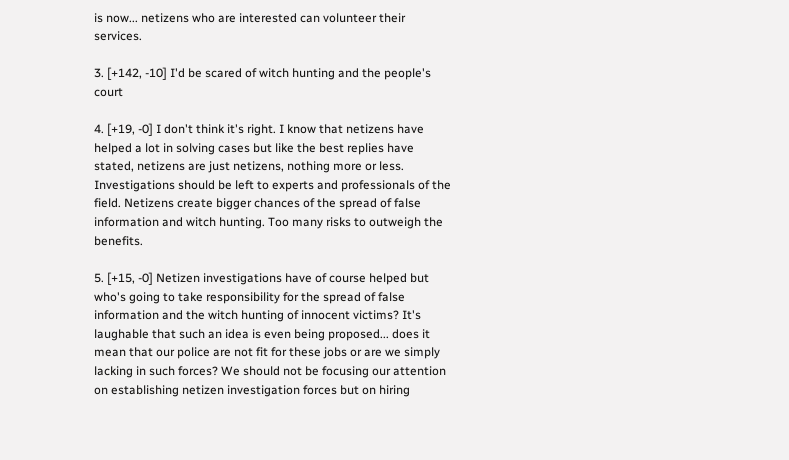is now... netizens who are interested can volunteer their services.

3. [+142, -10] I'd be scared of witch hunting and the people's court

4. [+19, -0] I don't think it's right. I know that netizens have helped a lot in solving cases but like the best replies have stated, netizens are just netizens, nothing more or less. Investigations should be left to experts and professionals of the field. Netizens create bigger chances of the spread of false information and witch hunting. Too many risks to outweigh the benefits.

5. [+15, -0] Netizen investigations have of course helped but who's going to take responsibility for the spread of false information and the witch hunting of innocent victims? It's laughable that such an idea is even being proposed... does it mean that our police are not fit for these jobs or are we simply lacking in such forces? We should not be focusing our attention on establishing netizen investigation forces but on hiring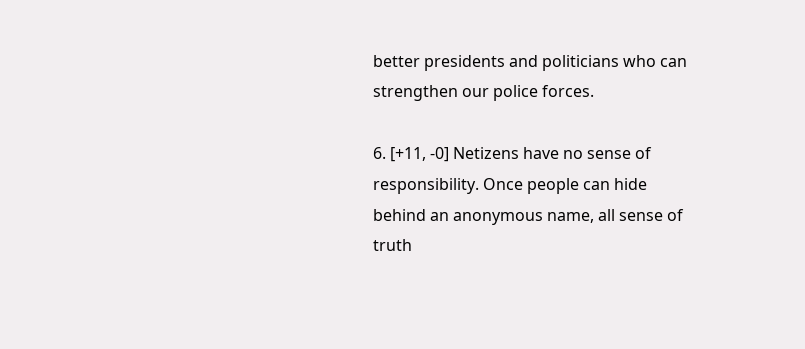better presidents and politicians who can strengthen our police forces.

6. [+11, -0] Netizens have no sense of responsibility. Once people can hide behind an anonymous name, all sense of truth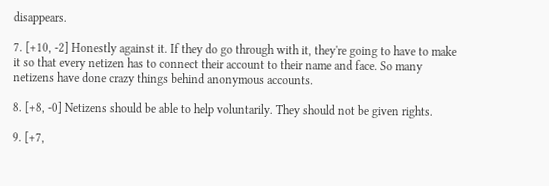disappears.

7. [+10, -2] Honestly against it. If they do go through with it, they're going to have to make it so that every netizen has to connect their account to their name and face. So many netizens have done crazy things behind anonymous accounts.

8. [+8, -0] Netizens should be able to help voluntarily. They should not be given rights.

9. [+7,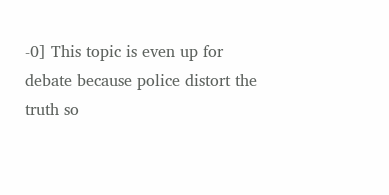-0] This topic is even up for debate because police distort the truth so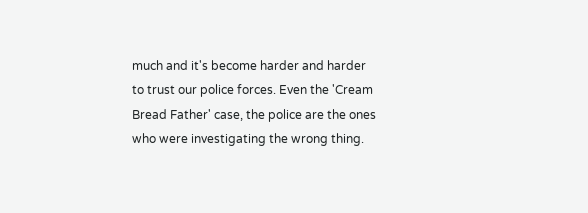much and it's become harder and harder to trust our police forces. Even the 'Cream Bread Father' case, the police are the ones who were investigating the wrong thing.